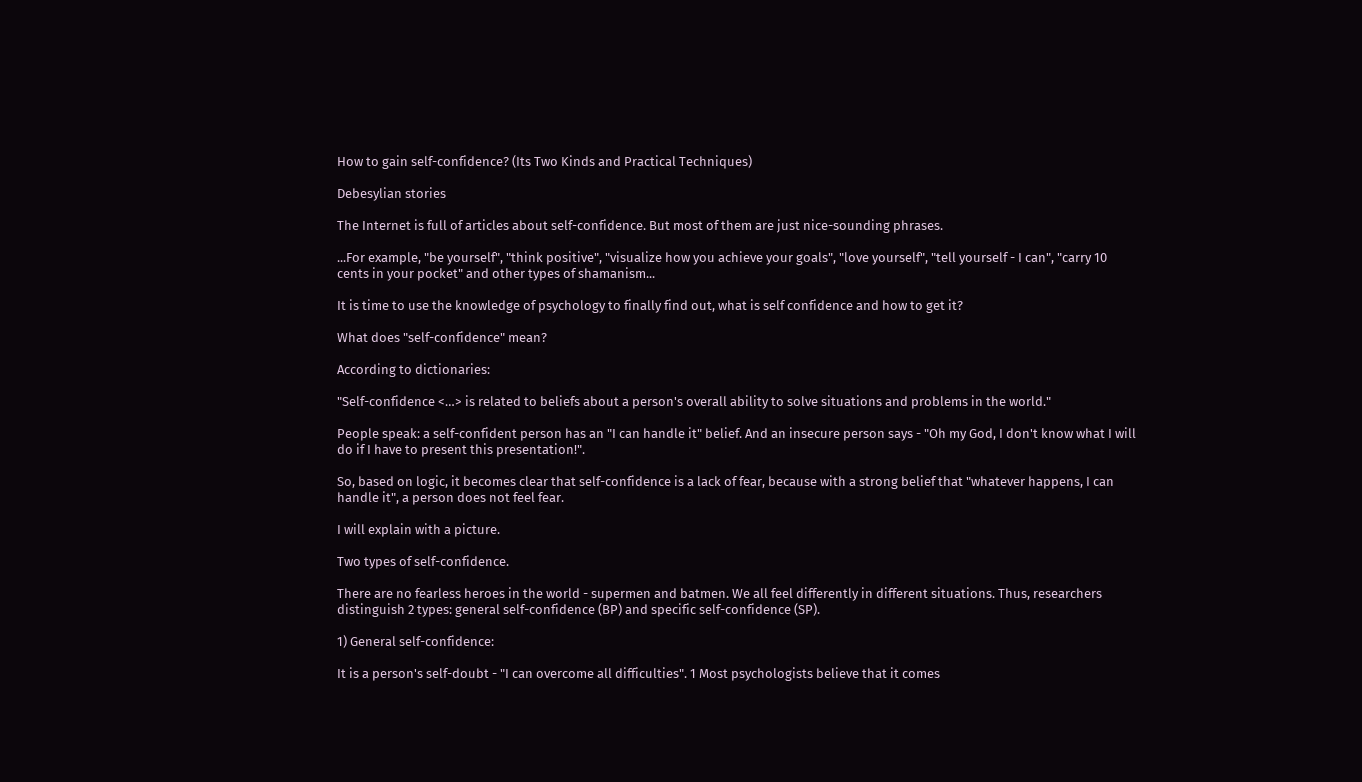How to gain self-confidence? (Its Two Kinds and Practical Techniques)

Debesylian stories

The Internet is full of articles about self-confidence. But most of them are just nice-sounding phrases.

...For example, "be yourself", "think positive", "visualize how you achieve your goals", "love yourself", "tell yourself - I can", "carry 10 cents in your pocket" and other types of shamanism...

It is time to use the knowledge of psychology to finally find out, what is self confidence and how to get it?

What does "self-confidence" mean?

According to dictionaries:

"Self-confidence <…> is related to beliefs about a person's overall ability to solve situations and problems in the world."

People speak: a self-confident person has an "I can handle it" belief. And an insecure person says - "Oh my God, I don't know what I will do if I have to present this presentation!".

So, based on logic, it becomes clear that self-confidence is a lack of fear, because with a strong belief that "whatever happens, I can handle it", a person does not feel fear.

I will explain with a picture.

Two types of self-confidence.

There are no fearless heroes in the world - supermen and batmen. We all feel differently in different situations. Thus, researchers distinguish 2 types: general self-confidence (BP) and specific self-confidence (SP).

1) General self-confidence:

It is a person's self-doubt - "I can overcome all difficulties". 1 Most psychologists believe that it comes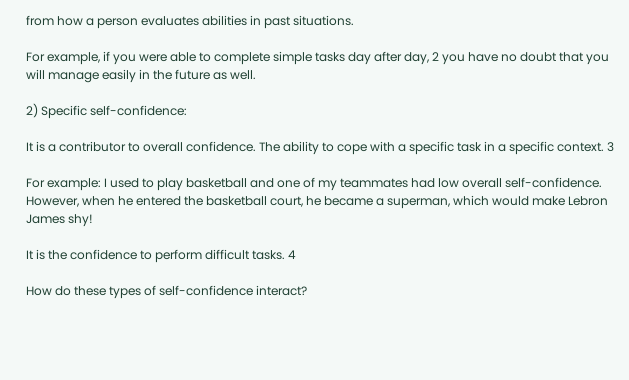from how a person evaluates abilities in past situations.

For example, if you were able to complete simple tasks day after day, 2 you have no doubt that you will manage easily in the future as well.

2) Specific self-confidence:

It is a contributor to overall confidence. The ability to cope with a specific task in a specific context. 3

For example: I used to play basketball and one of my teammates had low overall self-confidence. However, when he entered the basketball court, he became a superman, which would make Lebron James shy!

It is the confidence to perform difficult tasks. 4

How do these types of self-confidence interact?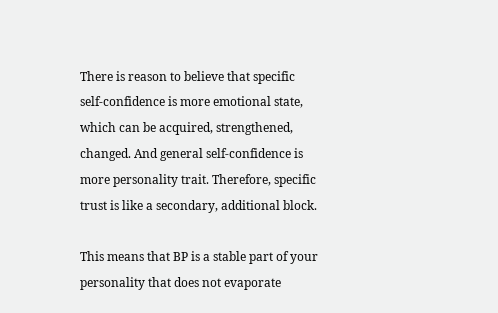There is reason to believe that specific self-confidence is more emotional state, which can be acquired, strengthened, changed. And general self-confidence is more personality trait. Therefore, specific trust is like a secondary, additional block.

This means that BP is a stable part of your personality that does not evaporate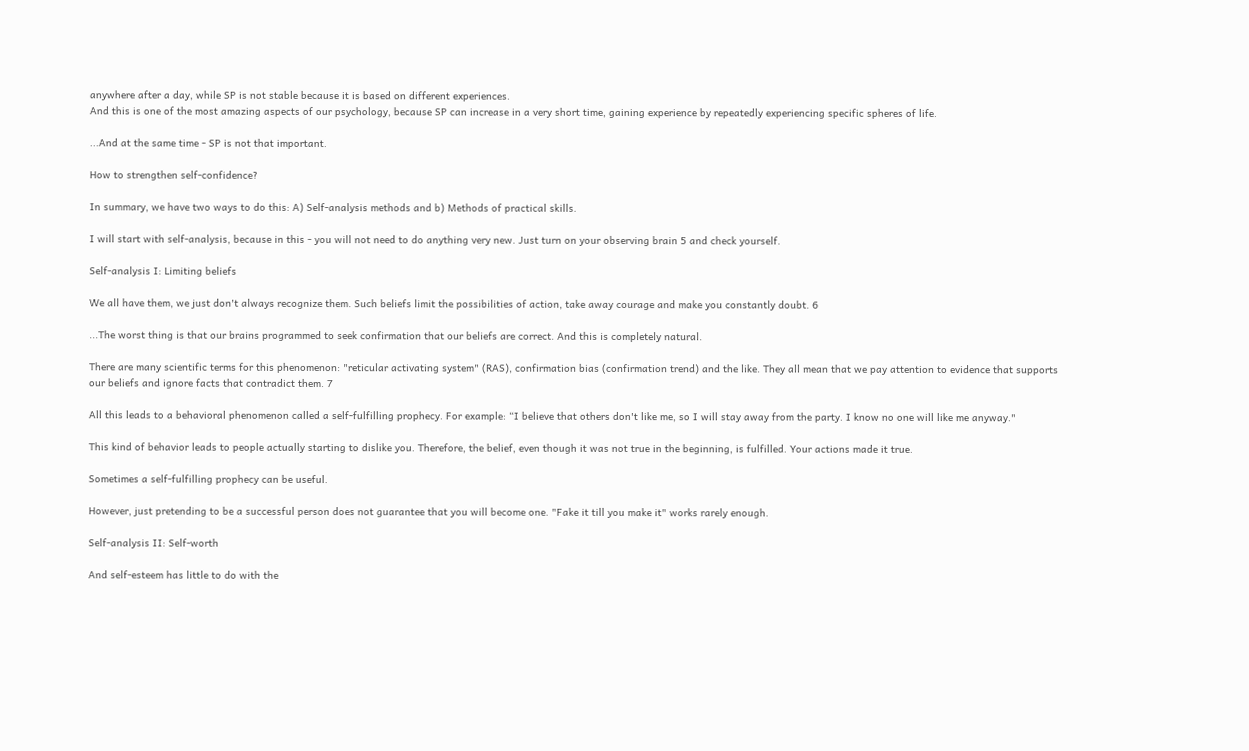anywhere after a day, while SP is not stable because it is based on different experiences.
And this is one of the most amazing aspects of our psychology, because SP can increase in a very short time, gaining experience by repeatedly experiencing specific spheres of life.

...And at the same time - SP is not that important.

How to strengthen self-confidence?

In summary, we have two ways to do this: A) Self-analysis methods and b) Methods of practical skills.

I will start with self-analysis, because in this - you will not need to do anything very new. Just turn on your observing brain 5 and check yourself.

Self-analysis I: Limiting beliefs

We all have them, we just don't always recognize them. Such beliefs limit the possibilities of action, take away courage and make you constantly doubt. 6

...The worst thing is that our brains programmed to seek confirmation that our beliefs are correct. And this is completely natural.

There are many scientific terms for this phenomenon: "reticular activating system" (RAS), confirmation bias (confirmation trend) and the like. They all mean that we pay attention to evidence that supports our beliefs and ignore facts that contradict them. 7

All this leads to a behavioral phenomenon called a self-fulfilling prophecy. For example: “I believe that others don't like me, so I will stay away from the party. I know no one will like me anyway."

This kind of behavior leads to people actually starting to dislike you. Therefore, the belief, even though it was not true in the beginning, is fulfilled. Your actions made it true.

Sometimes a self-fulfilling prophecy can be useful.

However, just pretending to be a successful person does not guarantee that you will become one. "Fake it till you make it" works rarely enough.

Self-analysis II: Self-worth

And self-esteem has little to do with the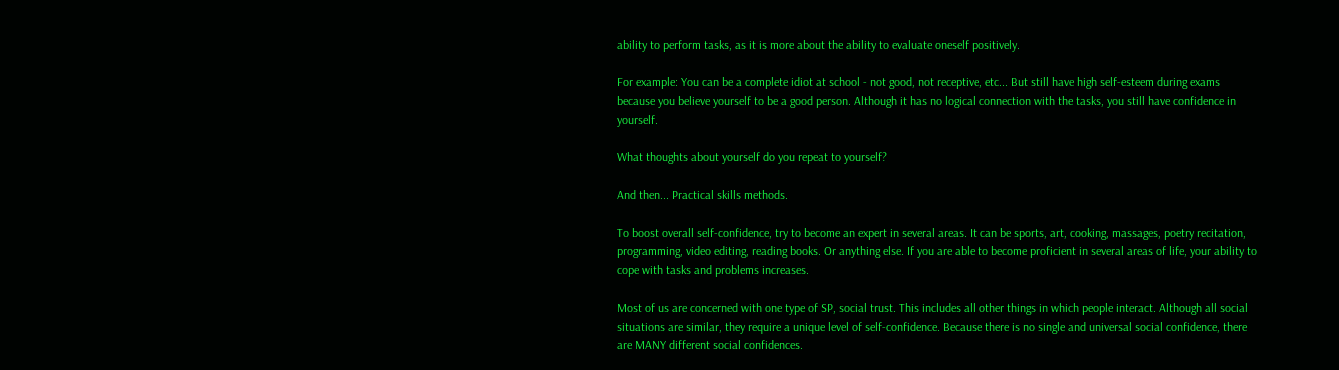ability to perform tasks, as it is more about the ability to evaluate oneself positively.

For example: You can be a complete idiot at school - not good, not receptive, etc... But still have high self-esteem during exams because you believe yourself to be a good person. Although it has no logical connection with the tasks, you still have confidence in yourself.

What thoughts about yourself do you repeat to yourself?

And then... Practical skills methods.

To boost overall self-confidence, try to become an expert in several areas. It can be sports, art, cooking, massages, poetry recitation, programming, video editing, reading books. Or anything else. If you are able to become proficient in several areas of life, your ability to cope with tasks and problems increases.

Most of us are concerned with one type of SP, social trust. This includes all other things in which people interact. Although all social situations are similar, they require a unique level of self-confidence. Because there is no single and universal social confidence, there are MANY different social confidences.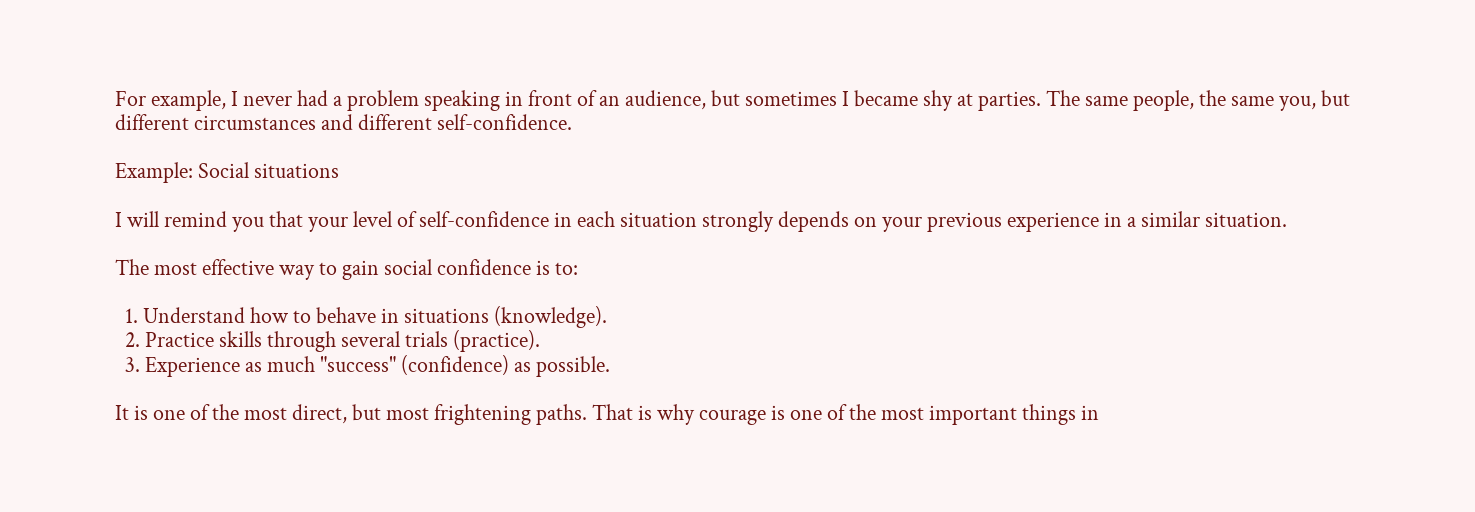For example, I never had a problem speaking in front of an audience, but sometimes I became shy at parties. The same people, the same you, but different circumstances and different self-confidence.

Example: Social situations

I will remind you that your level of self-confidence in each situation strongly depends on your previous experience in a similar situation.

The most effective way to gain social confidence is to:

  1. Understand how to behave in situations (knowledge).
  2. Practice skills through several trials (practice).
  3. Experience as much "success" (confidence) as possible.

It is one of the most direct, but most frightening paths. That is why courage is one of the most important things in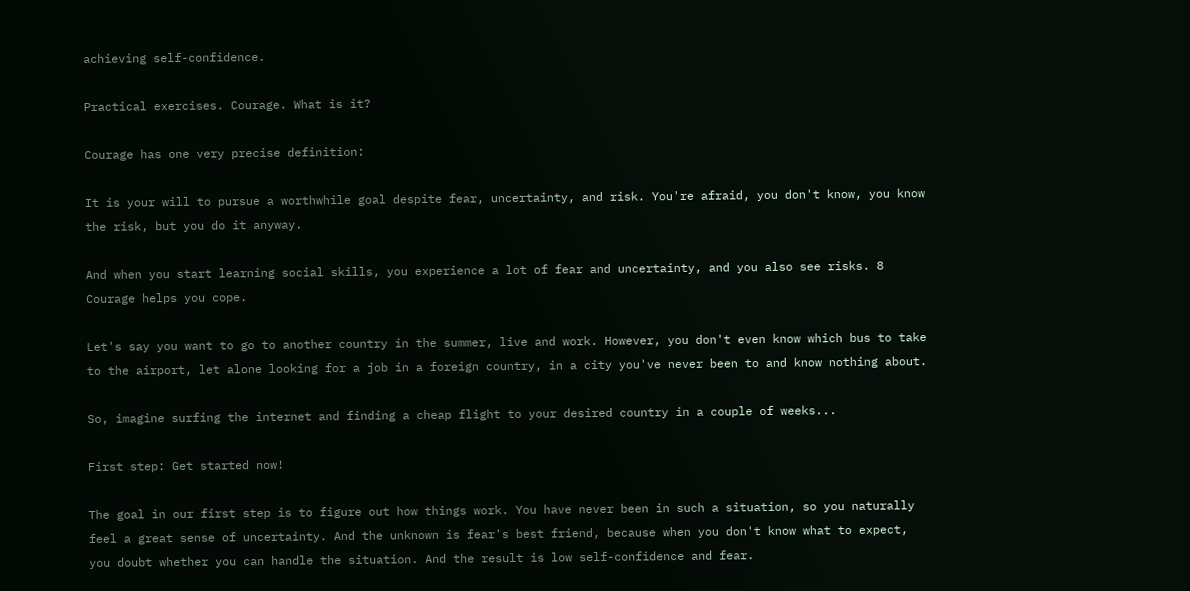achieving self-confidence.

Practical exercises. Courage. What is it?

Courage has one very precise definition:

It is your will to pursue a worthwhile goal despite fear, uncertainty, and risk. You're afraid, you don't know, you know the risk, but you do it anyway.

And when you start learning social skills, you experience a lot of fear and uncertainty, and you also see risks. 8 Courage helps you cope.

Let's say you want to go to another country in the summer, live and work. However, you don't even know which bus to take to the airport, let alone looking for a job in a foreign country, in a city you've never been to and know nothing about.

So, imagine surfing the internet and finding a cheap flight to your desired country in a couple of weeks...

First step: Get started now!

The goal in our first step is to figure out how things work. You have never been in such a situation, so you naturally feel a great sense of uncertainty. And the unknown is fear's best friend, because when you don't know what to expect, you doubt whether you can handle the situation. And the result is low self-confidence and fear.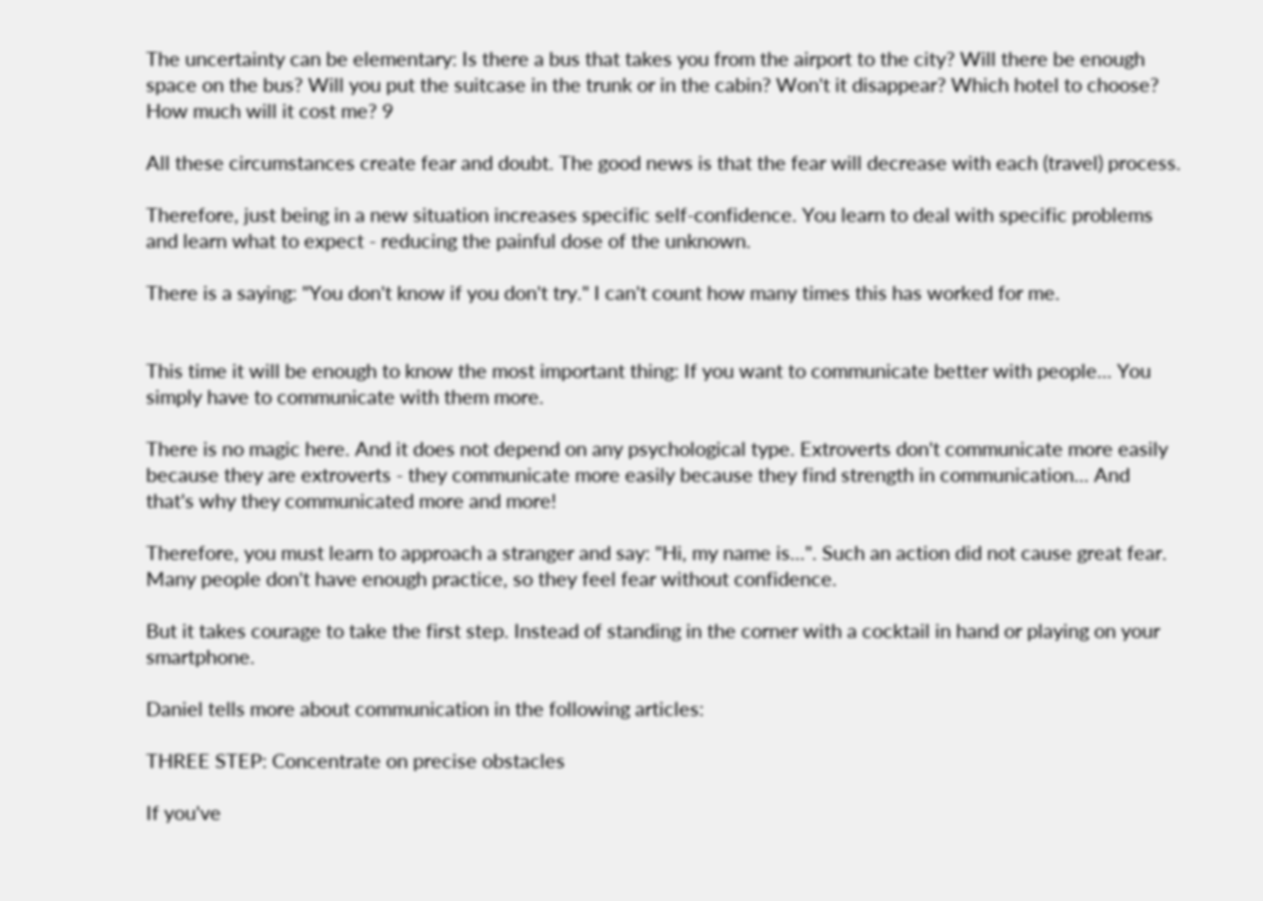The uncertainty can be elementary: Is there a bus that takes you from the airport to the city? Will there be enough space on the bus? Will you put the suitcase in the trunk or in the cabin? Won't it disappear? Which hotel to choose? How much will it cost me? 9

All these circumstances create fear and doubt. The good news is that the fear will decrease with each (travel) process.

Therefore, just being in a new situation increases specific self-confidence. You learn to deal with specific problems and learn what to expect - reducing the painful dose of the unknown.

There is a saying: "You don't know if you don't try." I can't count how many times this has worked for me.


This time it will be enough to know the most important thing: If you want to communicate better with people... You simply have to communicate with them more.

There is no magic here. And it does not depend on any psychological type. Extroverts don't communicate more easily because they are extroverts - they communicate more easily because they find strength in communication... And that's why they communicated more and more!

Therefore, you must learn to approach a stranger and say: "Hi, my name is...". Such an action did not cause great fear. Many people don't have enough practice, so they feel fear without confidence.

But it takes courage to take the first step. Instead of standing in the corner with a cocktail in hand or playing on your smartphone.

Daniel tells more about communication in the following articles:

THREE STEP: Concentrate on precise obstacles

If you've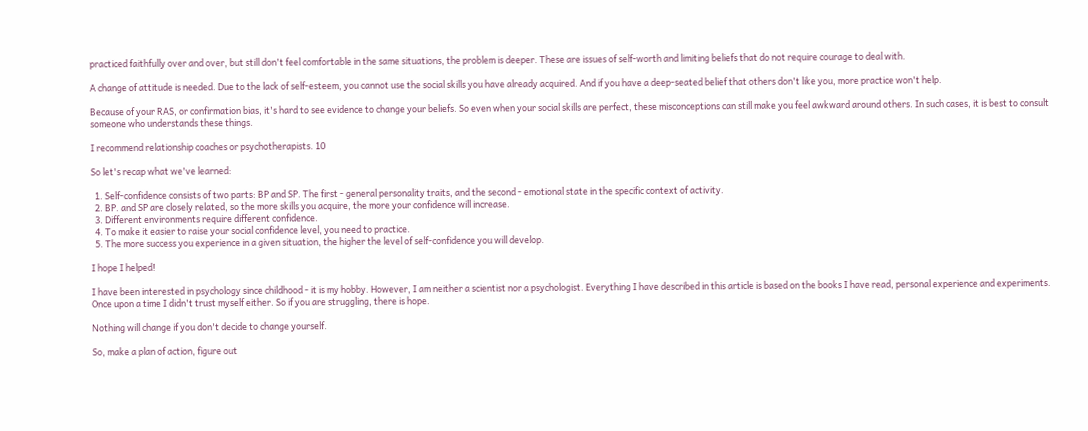practiced faithfully over and over, but still don't feel comfortable in the same situations, the problem is deeper. These are issues of self-worth and limiting beliefs that do not require courage to deal with.

A change of attitude is needed. Due to the lack of self-esteem, you cannot use the social skills you have already acquired. And if you have a deep-seated belief that others don't like you, more practice won't help.

Because of your RAS, or confirmation bias, it's hard to see evidence to change your beliefs. So even when your social skills are perfect, these misconceptions can still make you feel awkward around others. In such cases, it is best to consult someone who understands these things.

I recommend relationship coaches or psychotherapists. 10

So let's recap what we've learned:

  1. Self-confidence consists of two parts: BP and SP. The first - general personality traits, and the second - emotional state in the specific context of activity.
  2. BP. and SP are closely related, so the more skills you acquire, the more your confidence will increase.
  3. Different environments require different confidence.
  4. To make it easier to raise your social confidence level, you need to practice.
  5. The more success you experience in a given situation, the higher the level of self-confidence you will develop.

I hope I helped!

I have been interested in psychology since childhood - it is my hobby. However, I am neither a scientist nor a psychologist. Everything I have described in this article is based on the books I have read, personal experience and experiments. Once upon a time I didn't trust myself either. So if you are struggling, there is hope.

Nothing will change if you don't decide to change yourself.

So, make a plan of action, figure out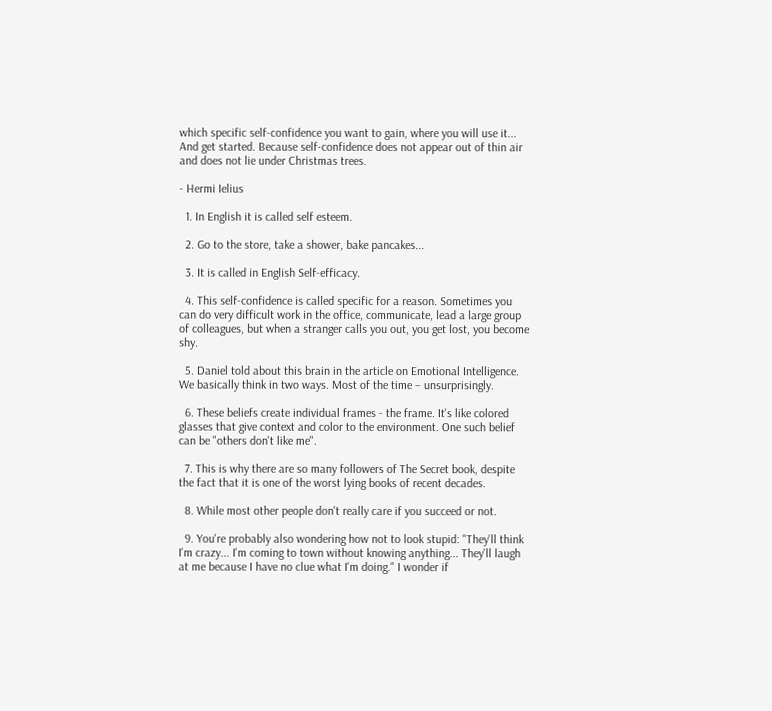which specific self-confidence you want to gain, where you will use it... And get started. Because self-confidence does not appear out of thin air and does not lie under Christmas trees.

- Hermi Ielius

  1. In English it is called self esteem.

  2. Go to the store, take a shower, bake pancakes...

  3. It is called in English Self-efficacy.

  4. This self-confidence is called specific for a reason. Sometimes you can do very difficult work in the office, communicate, lead a large group of colleagues, but when a stranger calls you out, you get lost, you become shy.

  5. Daniel told about this brain in the article on Emotional Intelligence. We basically think in two ways. Most of the time – unsurprisingly.

  6. These beliefs create individual frames - the frame. It's like colored glasses that give context and color to the environment. One such belief can be "others don't like me".

  7. This is why there are so many followers of The Secret book, despite the fact that it is one of the worst lying books of recent decades.

  8. While most other people don't really care if you succeed or not.

  9. You're probably also wondering how not to look stupid: "They'll think I'm crazy... I'm coming to town without knowing anything... They'll laugh at me because I have no clue what I'm doing." I wonder if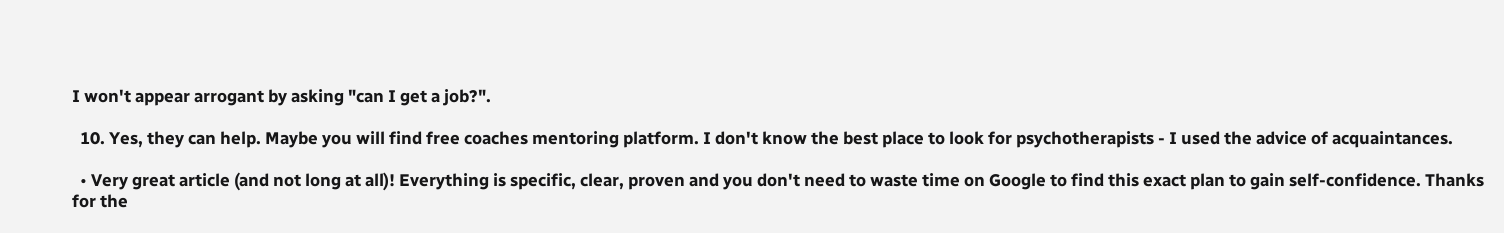I won't appear arrogant by asking "can I get a job?".

  10. Yes, they can help. Maybe you will find free coaches mentoring platform. I don't know the best place to look for psychotherapists - I used the advice of acquaintances.

  • Very great article (and not long at all)! Everything is specific, clear, proven and you don't need to waste time on Google to find this exact plan to gain self-confidence. Thanks for the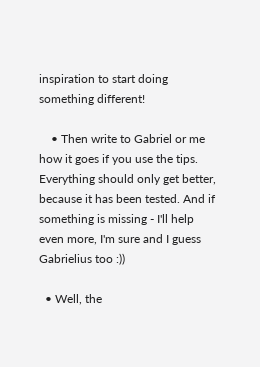inspiration to start doing something different!

    • Then write to Gabriel or me how it goes if you use the tips. Everything should only get better, because it has been tested. And if something is missing - I'll help even more, I'm sure and I guess Gabrielius too :))

  • Well, the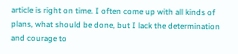article is right on time. I often come up with all kinds of plans, what should be done, but I lack the determination and courage to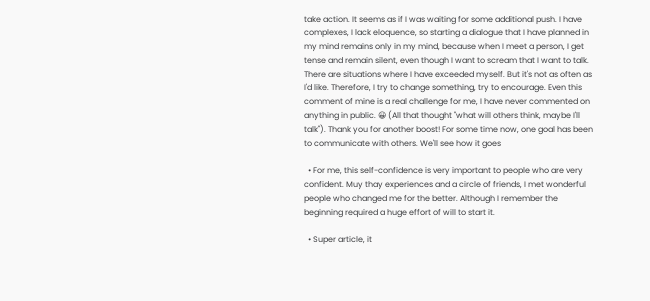take action. It seems as if I was waiting for some additional push. I have complexes, I lack eloquence, so starting a dialogue that I have planned in my mind remains only in my mind, because when I meet a person, I get tense and remain silent, even though I want to scream that I want to talk. There are situations where I have exceeded myself. But it's not as often as I'd like. Therefore, I try to change something, try to encourage. Even this comment of mine is a real challenge for me, I have never commented on anything in public. 😀 (All that thought "what will others think, maybe I'll talk"). Thank you for another boost! For some time now, one goal has been to communicate with others. We'll see how it goes

  • For me, this self-confidence is very important to people who are very confident. Muy thay experiences and a circle of friends, I met wonderful people who changed me for the better. Although I remember the beginning required a huge effort of will to start it.

  • Super article, it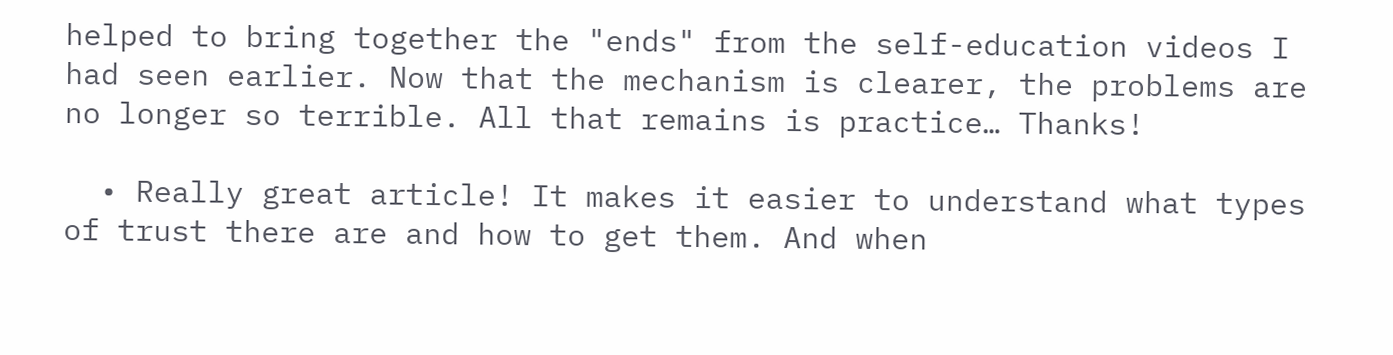helped to bring together the "ends" from the self-education videos I had seen earlier. Now that the mechanism is clearer, the problems are no longer so terrible. All that remains is practice… Thanks!

  • Really great article! It makes it easier to understand what types of trust there are and how to get them. And when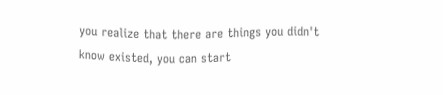you realize that there are things you didn't know existed, you can start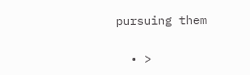pursuing them

  • >